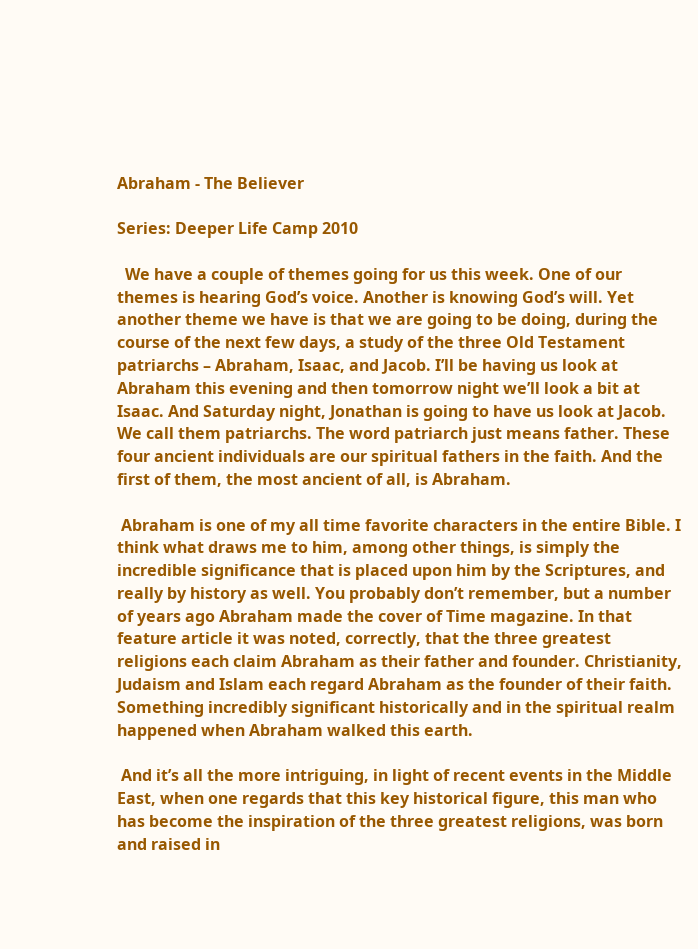Abraham - The Believer

Series: Deeper Life Camp 2010

  We have a couple of themes going for us this week. One of our themes is hearing God’s voice. Another is knowing God’s will. Yet another theme we have is that we are going to be doing, during the course of the next few days, a study of the three Old Testament patriarchs – Abraham, Isaac, and Jacob. I’ll be having us look at Abraham this evening and then tomorrow night we’ll look a bit at Isaac. And Saturday night, Jonathan is going to have us look at Jacob.  We call them patriarchs. The word patriarch just means father. These four ancient individuals are our spiritual fathers in the faith. And the first of them, the most ancient of all, is Abraham.

 Abraham is one of my all time favorite characters in the entire Bible. I think what draws me to him, among other things, is simply the incredible significance that is placed upon him by the Scriptures, and really by history as well. You probably don’t remember, but a number of years ago Abraham made the cover of Time magazine. In that feature article it was noted, correctly, that the three greatest religions each claim Abraham as their father and founder. Christianity, Judaism and Islam each regard Abraham as the founder of their faith. Something incredibly significant historically and in the spiritual realm happened when Abraham walked this earth.

 And it’s all the more intriguing, in light of recent events in the Middle East, when one regards that this key historical figure, this man who has become the inspiration of the three greatest religions, was born and raised in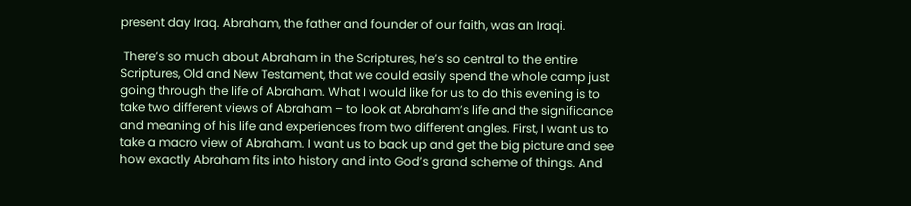present day Iraq. Abraham, the father and founder of our faith, was an Iraqi.

 There’s so much about Abraham in the Scriptures, he’s so central to the entire Scriptures, Old and New Testament, that we could easily spend the whole camp just going through the life of Abraham. What I would like for us to do this evening is to take two different views of Abraham – to look at Abraham’s life and the significance and meaning of his life and experiences from two different angles. First, I want us to take a macro view of Abraham. I want us to back up and get the big picture and see how exactly Abraham fits into history and into God’s grand scheme of things. And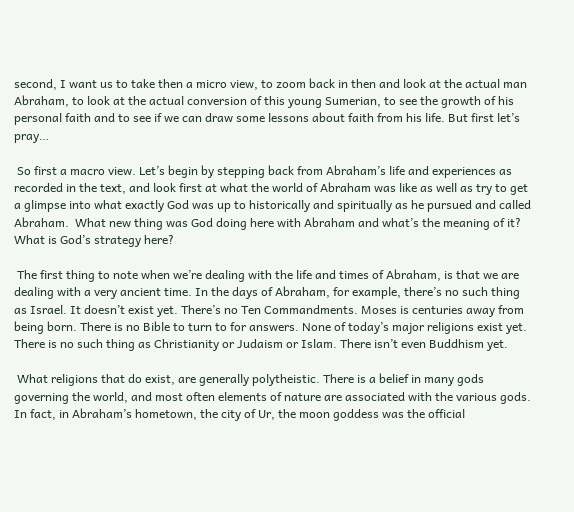second, I want us to take then a micro view, to zoom back in then and look at the actual man Abraham, to look at the actual conversion of this young Sumerian, to see the growth of his personal faith and to see if we can draw some lessons about faith from his life. But first let’s pray…

 So first a macro view. Let’s begin by stepping back from Abraham’s life and experiences as recorded in the text, and look first at what the world of Abraham was like as well as try to get a glimpse into what exactly God was up to historically and spiritually as he pursued and called Abraham.  What new thing was God doing here with Abraham and what’s the meaning of it? What is God’s strategy here?

 The first thing to note when we’re dealing with the life and times of Abraham, is that we are dealing with a very ancient time. In the days of Abraham, for example, there’s no such thing as Israel. It doesn’t exist yet. There’s no Ten Commandments. Moses is centuries away from being born. There is no Bible to turn to for answers. None of today’s major religions exist yet. There is no such thing as Christianity or Judaism or Islam. There isn’t even Buddhism yet.

 What religions that do exist, are generally polytheistic. There is a belief in many gods governing the world, and most often elements of nature are associated with the various gods. In fact, in Abraham’s hometown, the city of Ur, the moon goddess was the official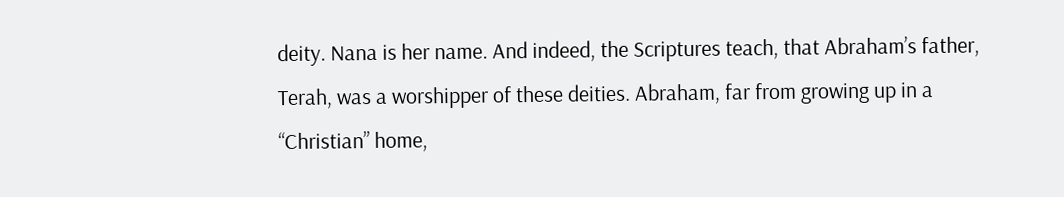deity. Nana is her name. And indeed, the Scriptures teach, that Abraham’s father, Terah, was a worshipper of these deities. Abraham, far from growing up in a “Christian” home,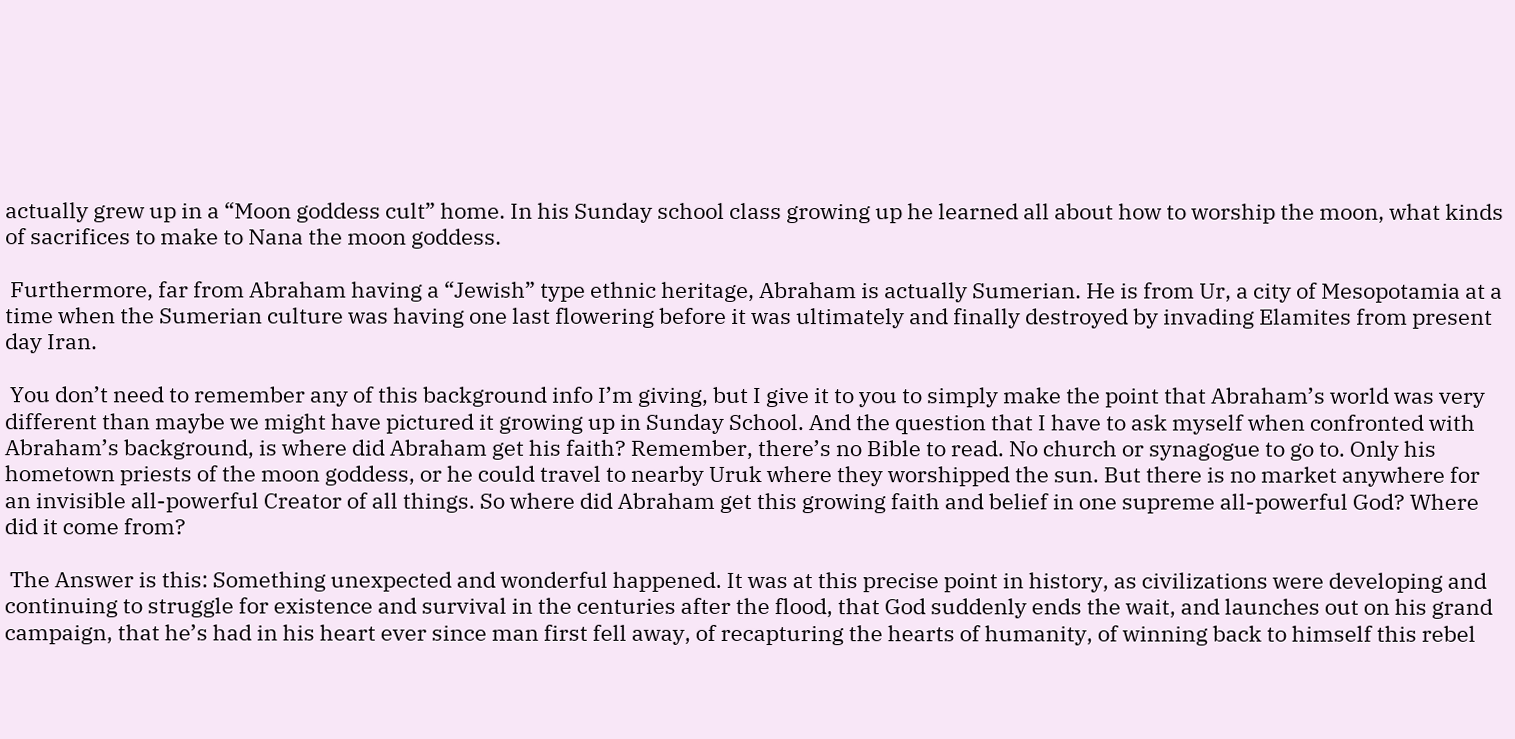actually grew up in a “Moon goddess cult” home. In his Sunday school class growing up he learned all about how to worship the moon, what kinds of sacrifices to make to Nana the moon goddess.

 Furthermore, far from Abraham having a “Jewish” type ethnic heritage, Abraham is actually Sumerian. He is from Ur, a city of Mesopotamia at a time when the Sumerian culture was having one last flowering before it was ultimately and finally destroyed by invading Elamites from present day Iran.

 You don’t need to remember any of this background info I’m giving, but I give it to you to simply make the point that Abraham’s world was very different than maybe we might have pictured it growing up in Sunday School. And the question that I have to ask myself when confronted with Abraham’s background, is where did Abraham get his faith? Remember, there’s no Bible to read. No church or synagogue to go to. Only his hometown priests of the moon goddess, or he could travel to nearby Uruk where they worshipped the sun. But there is no market anywhere for an invisible all-powerful Creator of all things. So where did Abraham get this growing faith and belief in one supreme all-powerful God? Where did it come from?

 The Answer is this: Something unexpected and wonderful happened. It was at this precise point in history, as civilizations were developing and continuing to struggle for existence and survival in the centuries after the flood, that God suddenly ends the wait, and launches out on his grand campaign, that he’s had in his heart ever since man first fell away, of recapturing the hearts of humanity, of winning back to himself this rebel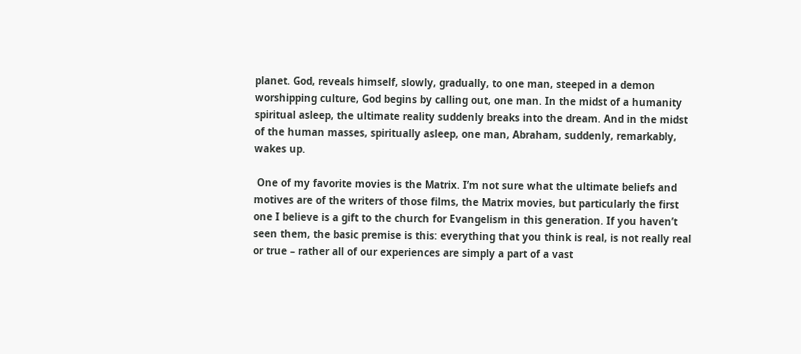planet. God, reveals himself, slowly, gradually, to one man, steeped in a demon worshipping culture, God begins by calling out, one man. In the midst of a humanity spiritual asleep, the ultimate reality suddenly breaks into the dream. And in the midst of the human masses, spiritually asleep, one man, Abraham, suddenly, remarkably, wakes up.

 One of my favorite movies is the Matrix. I’m not sure what the ultimate beliefs and motives are of the writers of those films, the Matrix movies, but particularly the first one I believe is a gift to the church for Evangelism in this generation. If you haven’t seen them, the basic premise is this: everything that you think is real, is not really real or true – rather all of our experiences are simply a part of a vast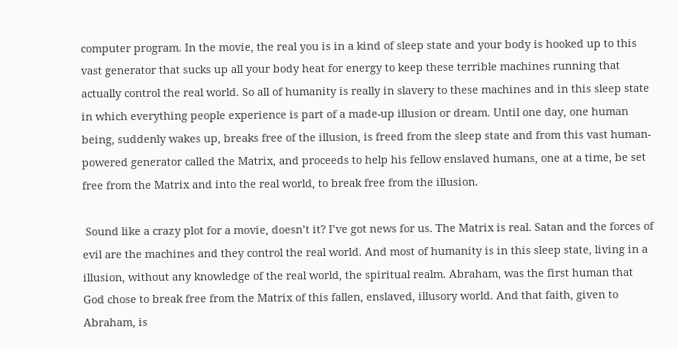computer program. In the movie, the real you is in a kind of sleep state and your body is hooked up to this vast generator that sucks up all your body heat for energy to keep these terrible machines running that actually control the real world. So all of humanity is really in slavery to these machines and in this sleep state in which everything people experience is part of a made-up illusion or dream. Until one day, one human being, suddenly wakes up, breaks free of the illusion, is freed from the sleep state and from this vast human-powered generator called the Matrix, and proceeds to help his fellow enslaved humans, one at a time, be set free from the Matrix and into the real world, to break free from the illusion.

 Sound like a crazy plot for a movie, doesn’t it? I’ve got news for us. The Matrix is real. Satan and the forces of evil are the machines and they control the real world. And most of humanity is in this sleep state, living in a illusion, without any knowledge of the real world, the spiritual realm. Abraham, was the first human that God chose to break free from the Matrix of this fallen, enslaved, illusory world. And that faith, given to Abraham, is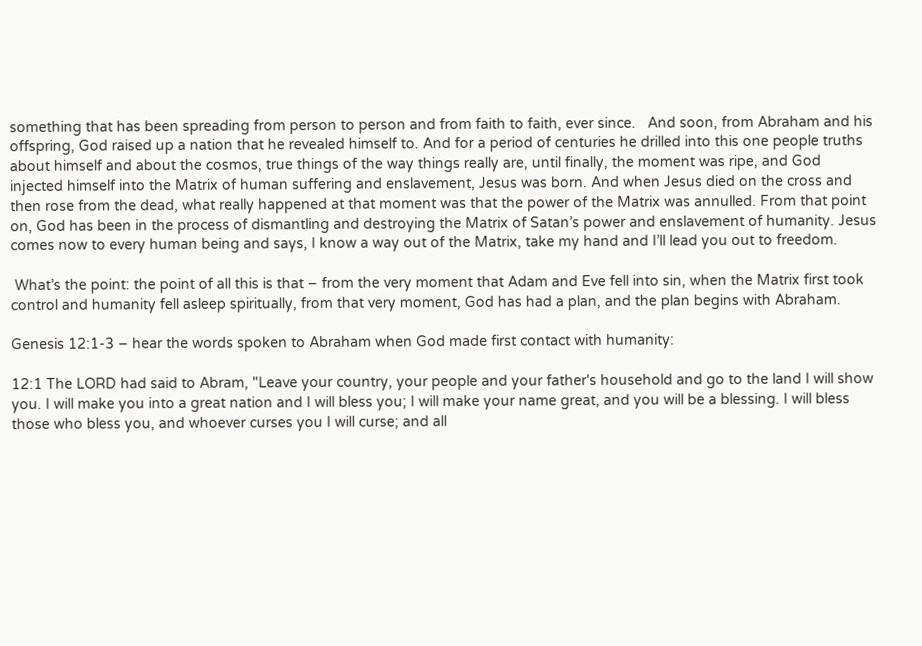something that has been spreading from person to person and from faith to faith, ever since.   And soon, from Abraham and his offspring, God raised up a nation that he revealed himself to. And for a period of centuries he drilled into this one people truths about himself and about the cosmos, true things of the way things really are, until finally, the moment was ripe, and God injected himself into the Matrix of human suffering and enslavement, Jesus was born. And when Jesus died on the cross and then rose from the dead, what really happened at that moment was that the power of the Matrix was annulled. From that point on, God has been in the process of dismantling and destroying the Matrix of Satan’s power and enslavement of humanity. Jesus comes now to every human being and says, I know a way out of the Matrix, take my hand and I’ll lead you out to freedom.

 What’s the point: the point of all this is that – from the very moment that Adam and Eve fell into sin, when the Matrix first took control and humanity fell asleep spiritually, from that very moment, God has had a plan, and the plan begins with Abraham.

Genesis 12:1-3 – hear the words spoken to Abraham when God made first contact with humanity:

12:1 The LORD had said to Abram, "Leave your country, your people and your father's household and go to the land I will show you. I will make you into a great nation and I will bless you; I will make your name great, and you will be a blessing. I will bless those who bless you, and whoever curses you I will curse; and all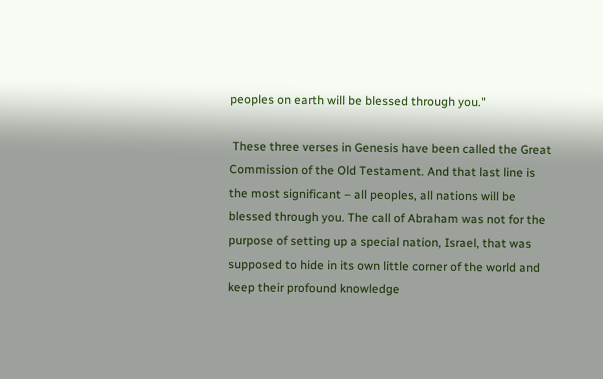peoples on earth will be blessed through you."

 These three verses in Genesis have been called the Great Commission of the Old Testament. And that last line is the most significant – all peoples, all nations will be blessed through you. The call of Abraham was not for the purpose of setting up a special nation, Israel, that was supposed to hide in its own little corner of the world and keep their profound knowledge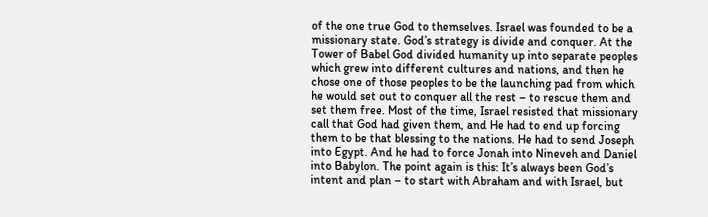of the one true God to themselves. Israel was founded to be a missionary state. God’s strategy is divide and conquer. At the Tower of Babel God divided humanity up into separate peoples which grew into different cultures and nations, and then he chose one of those peoples to be the launching pad from which he would set out to conquer all the rest – to rescue them and set them free. Most of the time, Israel resisted that missionary call that God had given them, and He had to end up forcing them to be that blessing to the nations. He had to send Joseph into Egypt. And he had to force Jonah into Nineveh and Daniel into Babylon. The point again is this: It’s always been God’s intent and plan – to start with Abraham and with Israel, but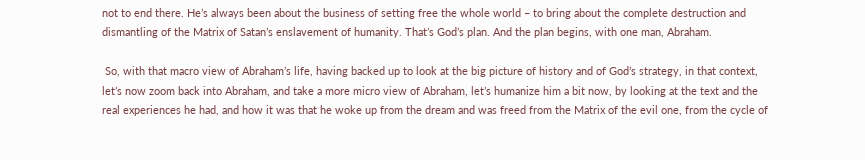not to end there. He’s always been about the business of setting free the whole world – to bring about the complete destruction and dismantling of the Matrix of Satan’s enslavement of humanity. That’s God’s plan. And the plan begins, with one man, Abraham.

 So, with that macro view of Abraham’s life, having backed up to look at the big picture of history and of God’s strategy, in that context, let’s now zoom back into Abraham, and take a more micro view of Abraham, let’s humanize him a bit now, by looking at the text and the real experiences he had, and how it was that he woke up from the dream and was freed from the Matrix of the evil one, from the cycle of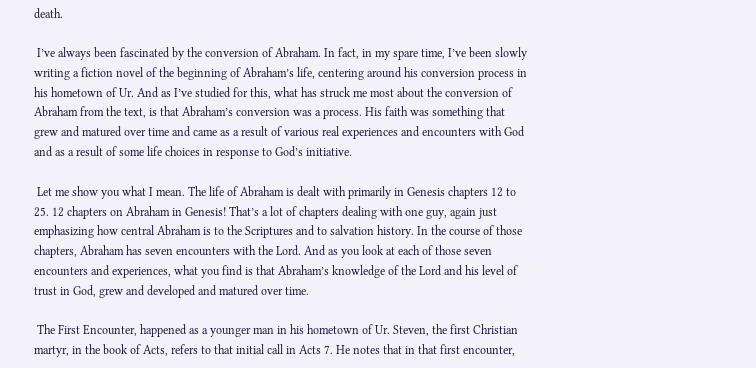death.

 I’ve always been fascinated by the conversion of Abraham. In fact, in my spare time, I’ve been slowly writing a fiction novel of the beginning of Abraham’s life, centering around his conversion process in his hometown of Ur. And as I’ve studied for this, what has struck me most about the conversion of Abraham from the text, is that Abraham’s conversion was a process. His faith was something that grew and matured over time and came as a result of various real experiences and encounters with God and as a result of some life choices in response to God’s initiative.

 Let me show you what I mean. The life of Abraham is dealt with primarily in Genesis chapters 12 to 25. 12 chapters on Abraham in Genesis! That’s a lot of chapters dealing with one guy, again just emphasizing how central Abraham is to the Scriptures and to salvation history. In the course of those chapters, Abraham has seven encounters with the Lord. And as you look at each of those seven encounters and experiences, what you find is that Abraham’s knowledge of the Lord and his level of trust in God, grew and developed and matured over time.

 The First Encounter, happened as a younger man in his hometown of Ur. Steven, the first Christian martyr, in the book of Acts, refers to that initial call in Acts 7. He notes that in that first encounter,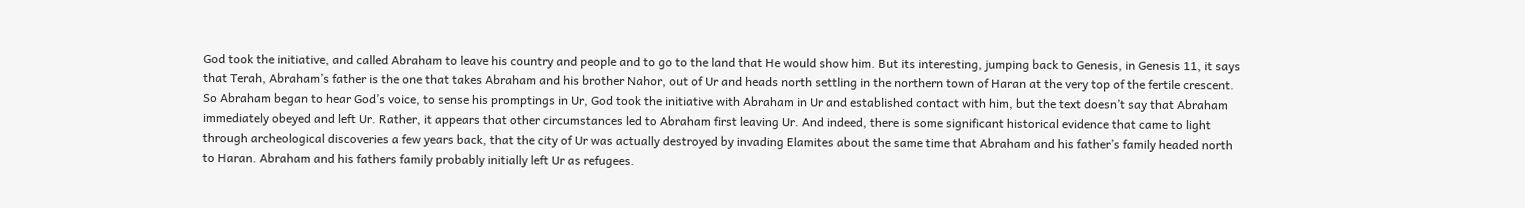God took the initiative, and called Abraham to leave his country and people and to go to the land that He would show him. But its interesting, jumping back to Genesis, in Genesis 11, it says that Terah, Abraham’s father is the one that takes Abraham and his brother Nahor, out of Ur and heads north settling in the northern town of Haran at the very top of the fertile crescent. So Abraham began to hear God’s voice, to sense his promptings in Ur, God took the initiative with Abraham in Ur and established contact with him, but the text doesn’t say that Abraham immediately obeyed and left Ur. Rather, it appears that other circumstances led to Abraham first leaving Ur. And indeed, there is some significant historical evidence that came to light through archeological discoveries a few years back, that the city of Ur was actually destroyed by invading Elamites about the same time that Abraham and his father’s family headed north to Haran. Abraham and his fathers family probably initially left Ur as refugees.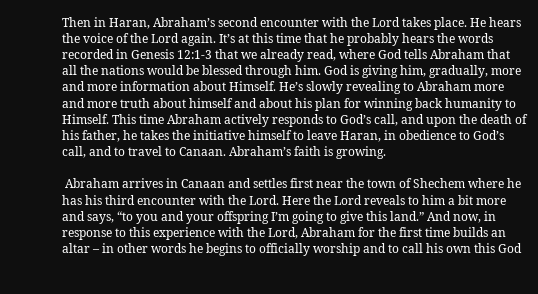Then in Haran, Abraham’s second encounter with the Lord takes place. He hears the voice of the Lord again. It’s at this time that he probably hears the words recorded in Genesis 12:1-3 that we already read, where God tells Abraham that all the nations would be blessed through him. God is giving him, gradually, more and more information about Himself. He’s slowly revealing to Abraham more and more truth about himself and about his plan for winning back humanity to Himself. This time Abraham actively responds to God’s call, and upon the death of his father, he takes the initiative himself to leave Haran, in obedience to God’s call, and to travel to Canaan. Abraham’s faith is growing.

 Abraham arrives in Canaan and settles first near the town of Shechem where he has his third encounter with the Lord. Here the Lord reveals to him a bit more and says, “to you and your offspring I’m going to give this land.” And now, in response to this experience with the Lord, Abraham for the first time builds an altar – in other words he begins to officially worship and to call his own this God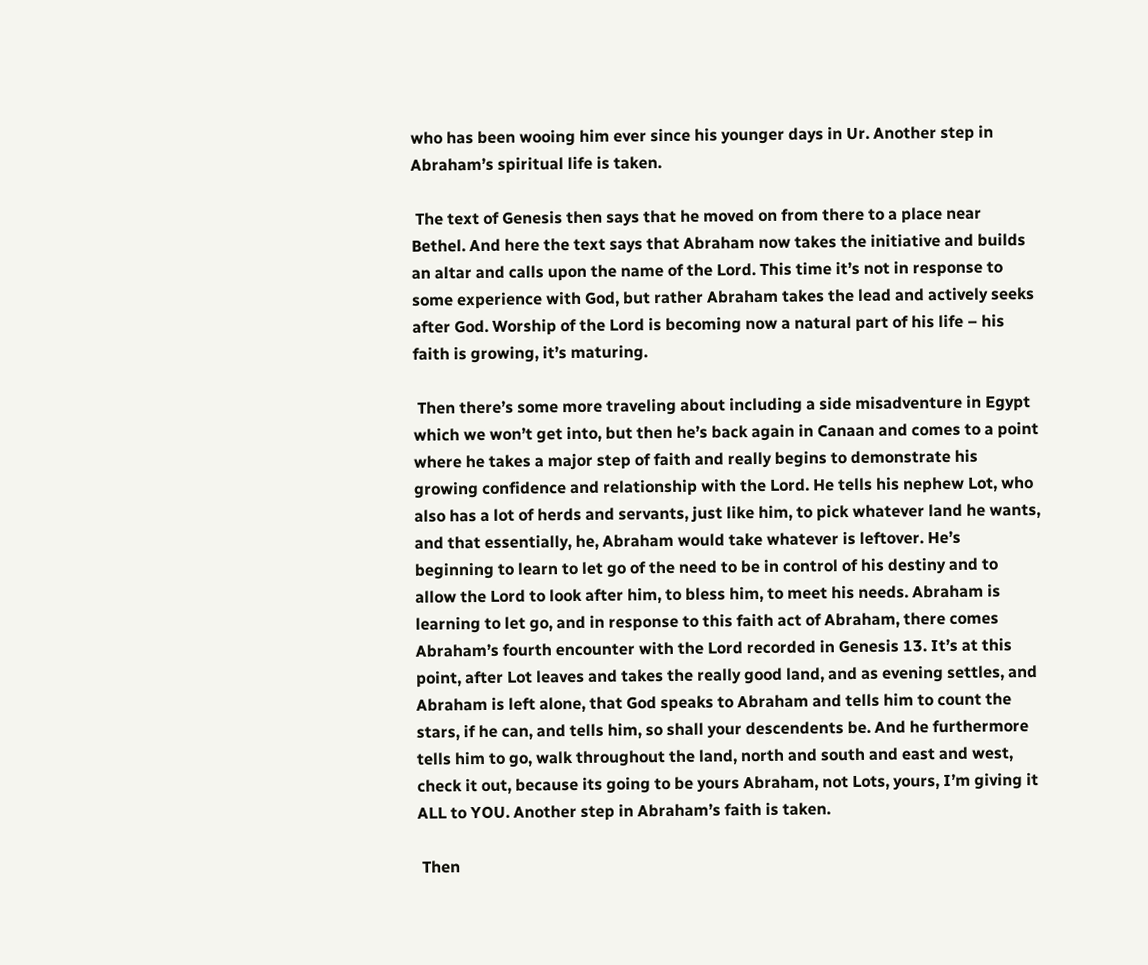who has been wooing him ever since his younger days in Ur. Another step in Abraham’s spiritual life is taken.

 The text of Genesis then says that he moved on from there to a place near Bethel. And here the text says that Abraham now takes the initiative and builds an altar and calls upon the name of the Lord. This time it’s not in response to some experience with God, but rather Abraham takes the lead and actively seeks after God. Worship of the Lord is becoming now a natural part of his life – his faith is growing, it’s maturing.

 Then there’s some more traveling about including a side misadventure in Egypt which we won’t get into, but then he’s back again in Canaan and comes to a point where he takes a major step of faith and really begins to demonstrate his growing confidence and relationship with the Lord. He tells his nephew Lot, who also has a lot of herds and servants, just like him, to pick whatever land he wants, and that essentially, he, Abraham would take whatever is leftover. He’s beginning to learn to let go of the need to be in control of his destiny and to allow the Lord to look after him, to bless him, to meet his needs. Abraham is learning to let go, and in response to this faith act of Abraham, there comes Abraham’s fourth encounter with the Lord recorded in Genesis 13. It’s at this point, after Lot leaves and takes the really good land, and as evening settles, and Abraham is left alone, that God speaks to Abraham and tells him to count the stars, if he can, and tells him, so shall your descendents be. And he furthermore tells him to go, walk throughout the land, north and south and east and west, check it out, because its going to be yours Abraham, not Lots, yours, I’m giving it ALL to YOU. Another step in Abraham’s faith is taken.

 Then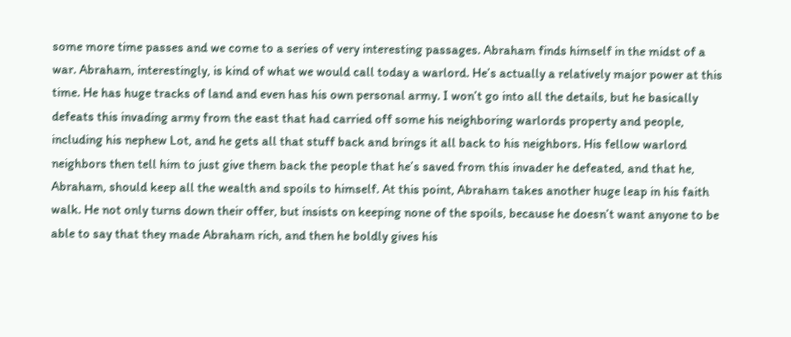some more time passes and we come to a series of very interesting passages. Abraham finds himself in the midst of a war. Abraham, interestingly, is kind of what we would call today a warlord. He’s actually a relatively major power at this time. He has huge tracks of land and even has his own personal army. I won’t go into all the details, but he basically defeats this invading army from the east that had carried off some his neighboring warlords property and people, including his nephew Lot, and he gets all that stuff back and brings it all back to his neighbors. His fellow warlord neighbors then tell him to just give them back the people that he’s saved from this invader he defeated, and that he, Abraham, should keep all the wealth and spoils to himself. At this point, Abraham takes another huge leap in his faith walk. He not only turns down their offer, but insists on keeping none of the spoils, because he doesn’t want anyone to be able to say that they made Abraham rich, and then he boldly gives his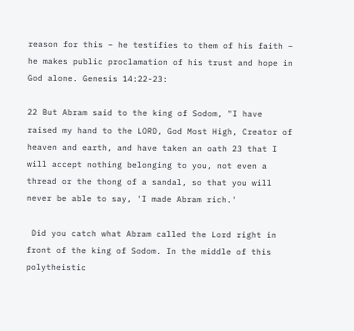reason for this – he testifies to them of his faith – he makes public proclamation of his trust and hope in God alone. Genesis 14:22-23:

22 But Abram said to the king of Sodom, "I have raised my hand to the LORD, God Most High, Creator of heaven and earth, and have taken an oath 23 that I will accept nothing belonging to you, not even a thread or the thong of a sandal, so that you will never be able to say, 'I made Abram rich.'

 Did you catch what Abram called the Lord right in front of the king of Sodom. In the middle of this polytheistic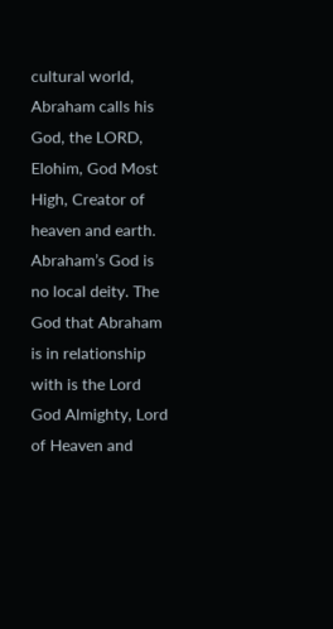cultural world, Abraham calls his God, the LORD, Elohim, God Most High, Creator of heaven and earth. Abraham’s God is no local deity. The God that Abraham is in relationship with is the Lord God Almighty, Lord of Heaven and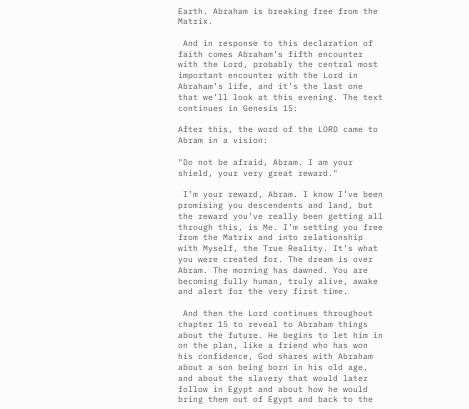Earth. Abraham is breaking free from the Matrix.

 And in response to this declaration of faith comes Abraham’s fifth encounter with the Lord, probably the central most important encounter with the Lord in Abraham’s life, and it’s the last one that we’ll look at this evening. The text continues in Genesis 15:

After this, the word of the LORD came to Abram in a vision:

"Do not be afraid, Abram. I am your shield, your very great reward."

 I’m your reward, Abram. I know I’ve been promising you descendents and land, but the reward you’ve really been getting all through this, is Me. I’m setting you free from the Matrix and into relationship with Myself, the True Reality. It’s what you were created for. The dream is over Abram. The morning has dawned. You are becoming fully human, truly alive, awake and alert for the very first time.

 And then the Lord continues throughout chapter 15 to reveal to Abraham things about the future. He begins to let him in on the plan, like a friend who has won his confidence, God shares with Abraham about a son being born in his old age, and about the slavery that would later follow in Egypt and about how he would bring them out of Egypt and back to the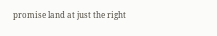promise land at just the right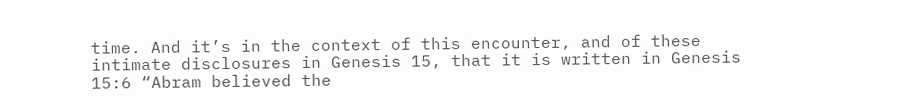time. And it’s in the context of this encounter, and of these intimate disclosures in Genesis 15, that it is written in Genesis 15:6 “Abram believed the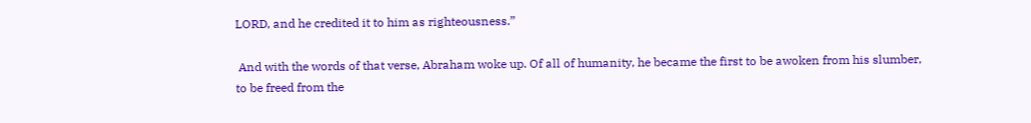LORD, and he credited it to him as righteousness.”

 And with the words of that verse, Abraham woke up. Of all of humanity, he became the first to be awoken from his slumber, to be freed from the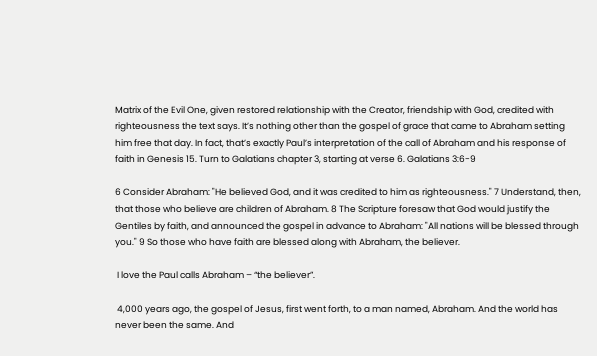Matrix of the Evil One, given restored relationship with the Creator, friendship with God, credited with righteousness the text says. It’s nothing other than the gospel of grace that came to Abraham setting him free that day. In fact, that’s exactly Paul’s interpretation of the call of Abraham and his response of faith in Genesis 15. Turn to Galatians chapter 3, starting at verse 6. Galatians 3:6-9

6 Consider Abraham: "He believed God, and it was credited to him as righteousness." 7 Understand, then, that those who believe are children of Abraham. 8 The Scripture foresaw that God would justify the Gentiles by faith, and announced the gospel in advance to Abraham: "All nations will be blessed through you." 9 So those who have faith are blessed along with Abraham, the believer.

 I love the Paul calls Abraham – “the believer”.

 4,000 years ago, the gospel of Jesus, first went forth, to a man named, Abraham. And the world has never been the same. And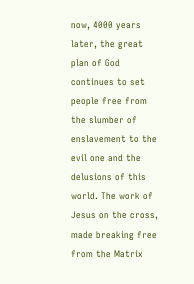now, 4000 years later, the great plan of God continues to set people free from the slumber of enslavement to the evil one and the delusions of this world. The work of Jesus on the cross, made breaking free from the Matrix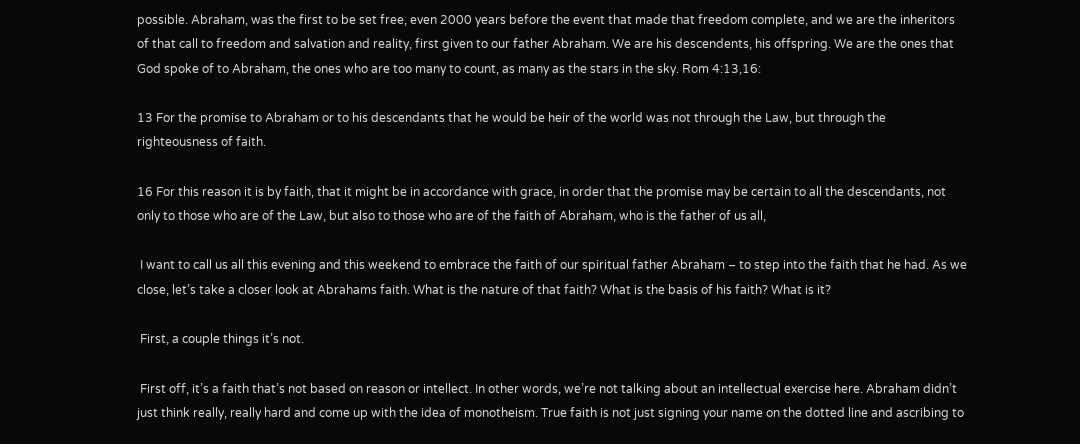possible. Abraham, was the first to be set free, even 2000 years before the event that made that freedom complete, and we are the inheritors of that call to freedom and salvation and reality, first given to our father Abraham. We are his descendents, his offspring. We are the ones that God spoke of to Abraham, the ones who are too many to count, as many as the stars in the sky. Rom 4:13,16:

13 For the promise to Abraham or to his descendants that he would be heir of the world was not through the Law, but through the righteousness of faith.

16 For this reason it is by faith, that it might be in accordance with grace, in order that the promise may be certain to all the descendants, not only to those who are of the Law, but also to those who are of the faith of Abraham, who is the father of us all,

 I want to call us all this evening and this weekend to embrace the faith of our spiritual father Abraham – to step into the faith that he had. As we close, let’s take a closer look at Abrahams faith. What is the nature of that faith? What is the basis of his faith? What is it?

 First, a couple things it’s not.

 First off, it’s a faith that’s not based on reason or intellect. In other words, we’re not talking about an intellectual exercise here. Abraham didn’t just think really, really hard and come up with the idea of monotheism. True faith is not just signing your name on the dotted line and ascribing to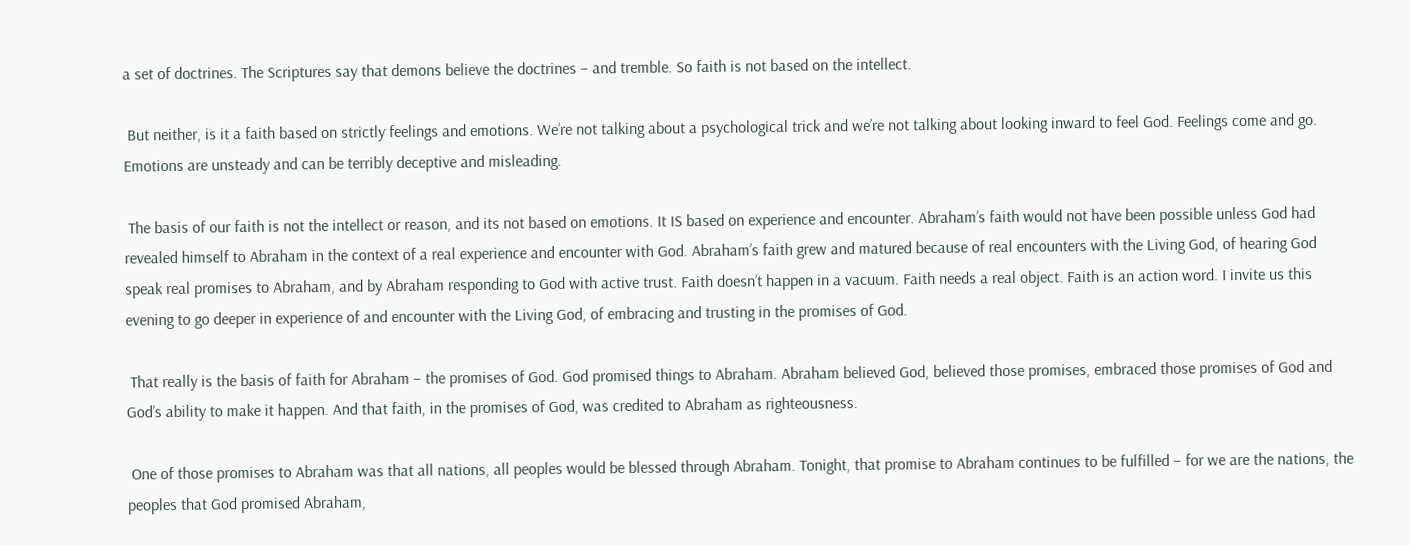a set of doctrines. The Scriptures say that demons believe the doctrines – and tremble. So faith is not based on the intellect.

 But neither, is it a faith based on strictly feelings and emotions. We’re not talking about a psychological trick and we’re not talking about looking inward to feel God. Feelings come and go. Emotions are unsteady and can be terribly deceptive and misleading.

 The basis of our faith is not the intellect or reason, and its not based on emotions. It IS based on experience and encounter. Abraham’s faith would not have been possible unless God had revealed himself to Abraham in the context of a real experience and encounter with God. Abraham’s faith grew and matured because of real encounters with the Living God, of hearing God speak real promises to Abraham, and by Abraham responding to God with active trust. Faith doesn’t happen in a vacuum. Faith needs a real object. Faith is an action word. I invite us this evening to go deeper in experience of and encounter with the Living God, of embracing and trusting in the promises of God.

 That really is the basis of faith for Abraham – the promises of God. God promised things to Abraham. Abraham believed God, believed those promises, embraced those promises of God and God’s ability to make it happen. And that faith, in the promises of God, was credited to Abraham as righteousness.

 One of those promises to Abraham was that all nations, all peoples would be blessed through Abraham. Tonight, that promise to Abraham continues to be fulfilled – for we are the nations, the peoples that God promised Abraham,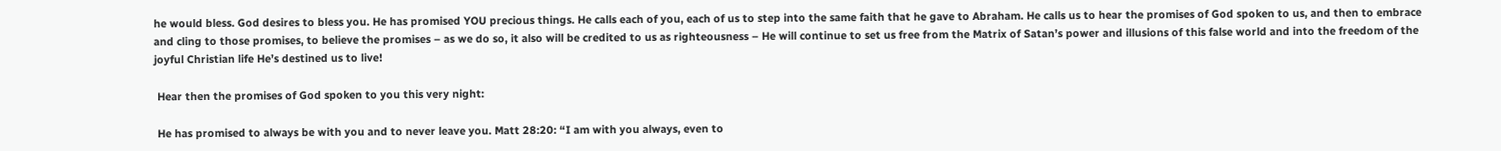he would bless. God desires to bless you. He has promised YOU precious things. He calls each of you, each of us to step into the same faith that he gave to Abraham. He calls us to hear the promises of God spoken to us, and then to embrace and cling to those promises, to believe the promises – as we do so, it also will be credited to us as righteousness – He will continue to set us free from the Matrix of Satan’s power and illusions of this false world and into the freedom of the joyful Christian life He’s destined us to live!

 Hear then the promises of God spoken to you this very night:

 He has promised to always be with you and to never leave you. Matt 28:20: “I am with you always, even to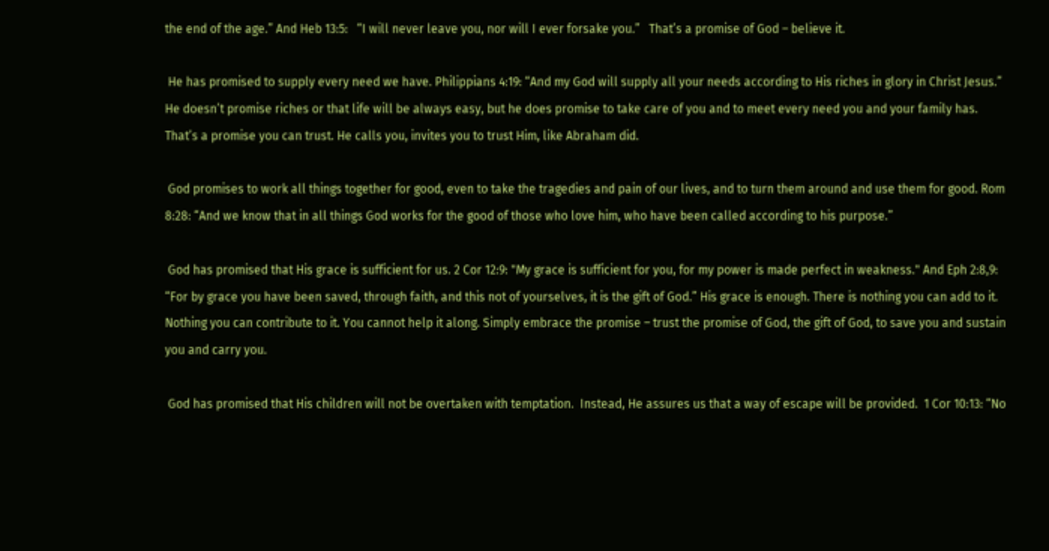the end of the age.” And Heb 13:5:   “I will never leave you, nor will I ever forsake you.”   That’s a promise of God – believe it.

 He has promised to supply every need we have. Philippians 4:19: “And my God will supply all your needs according to His riches in glory in Christ Jesus.” He doesn’t promise riches or that life will be always easy, but he does promise to take care of you and to meet every need you and your family has. That’s a promise you can trust. He calls you, invites you to trust Him, like Abraham did.

 God promises to work all things together for good, even to take the tragedies and pain of our lives, and to turn them around and use them for good. Rom 8:28: “And we know that in all things God works for the good of those who love him, who have been called according to his purpose.”

 God has promised that His grace is sufficient for us. 2 Cor 12:9: "My grace is sufficient for you, for my power is made perfect in weakness." And Eph 2:8,9: “For by grace you have been saved, through faith, and this not of yourselves, it is the gift of God.” His grace is enough. There is nothing you can add to it. Nothing you can contribute to it. You cannot help it along. Simply embrace the promise – trust the promise of God, the gift of God, to save you and sustain you and carry you.

 God has promised that His children will not be overtaken with temptation.  Instead, He assures us that a way of escape will be provided.  1 Cor 10:13: “No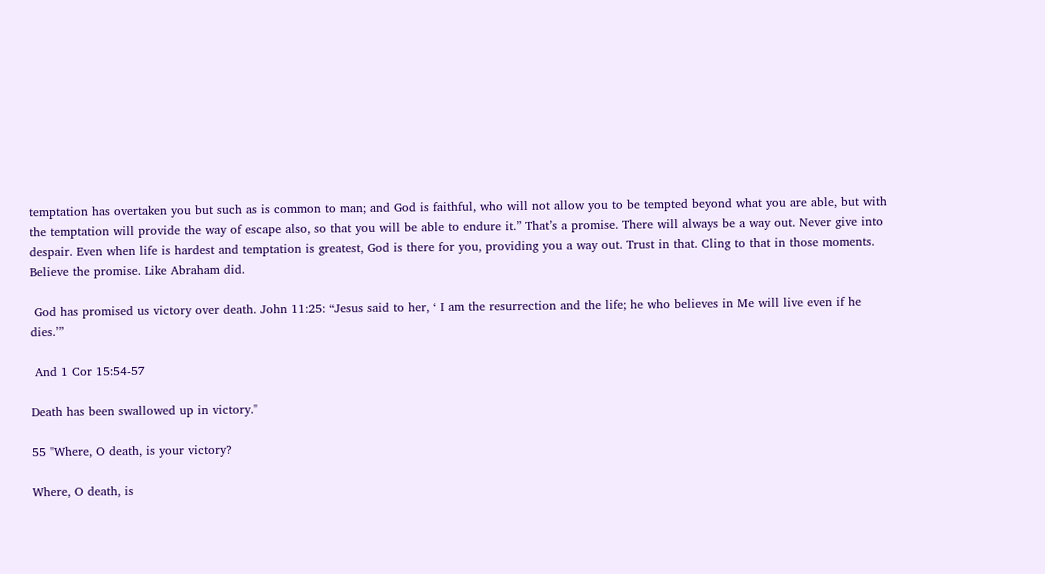temptation has overtaken you but such as is common to man; and God is faithful, who will not allow you to be tempted beyond what you are able, but with the temptation will provide the way of escape also, so that you will be able to endure it.” That’s a promise. There will always be a way out. Never give into despair. Even when life is hardest and temptation is greatest, God is there for you, providing you a way out. Trust in that. Cling to that in those moments. Believe the promise. Like Abraham did.

 God has promised us victory over death. John 11:25: “Jesus said to her, ‘ I am the resurrection and the life; he who believes in Me will live even if he dies.’”

 And 1 Cor 15:54-57

Death has been swallowed up in victory."

55 "Where, O death, is your victory?

Where, O death, is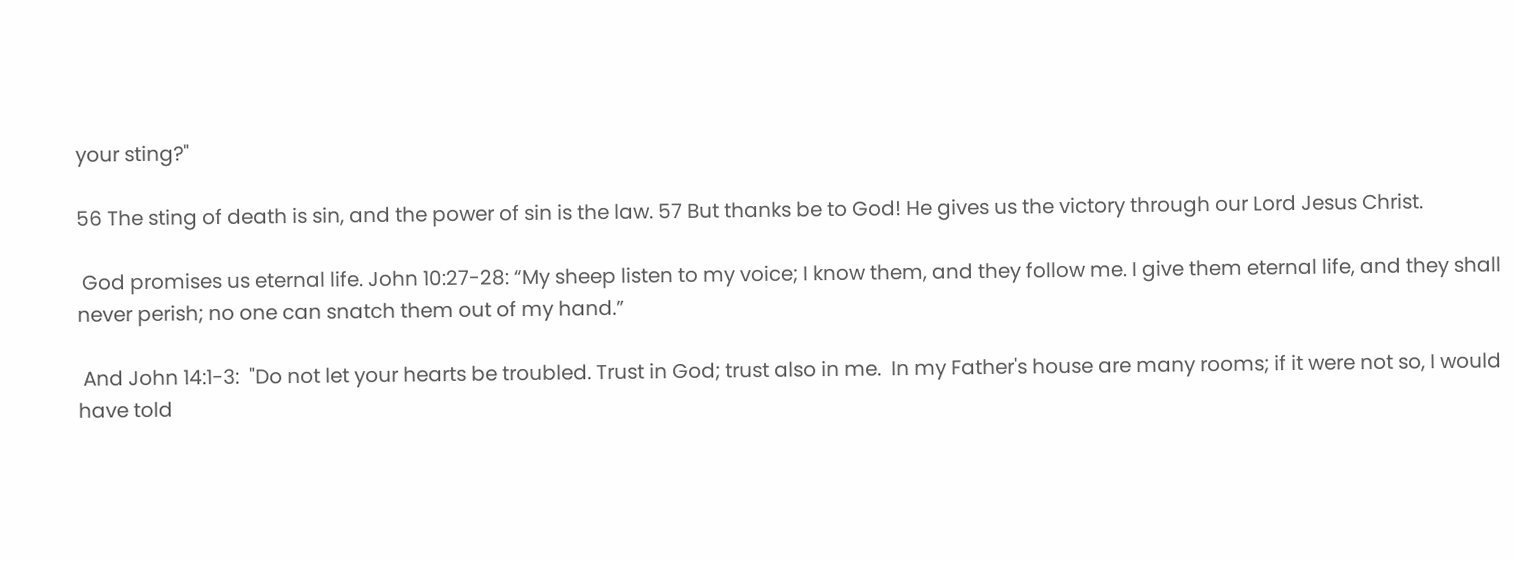your sting?"

56 The sting of death is sin, and the power of sin is the law. 57 But thanks be to God! He gives us the victory through our Lord Jesus Christ.

 God promises us eternal life. John 10:27-28: “My sheep listen to my voice; I know them, and they follow me. I give them eternal life, and they shall never perish; no one can snatch them out of my hand.”

 And John 14:1-3:  "Do not let your hearts be troubled. Trust in God; trust also in me.  In my Father's house are many rooms; if it were not so, I would have told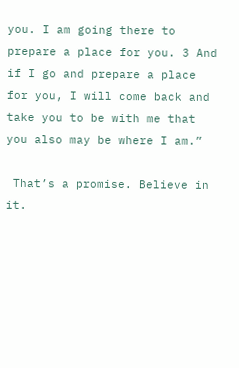you. I am going there to prepare a place for you. 3 And if I go and prepare a place for you, I will come back and take you to be with me that you also may be where I am.”

 That’s a promise. Believe in it.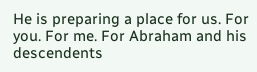He is preparing a place for us. For you. For me. For Abraham and his descendents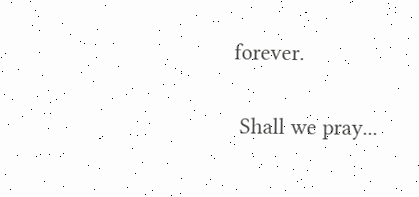forever.

 Shall we pray...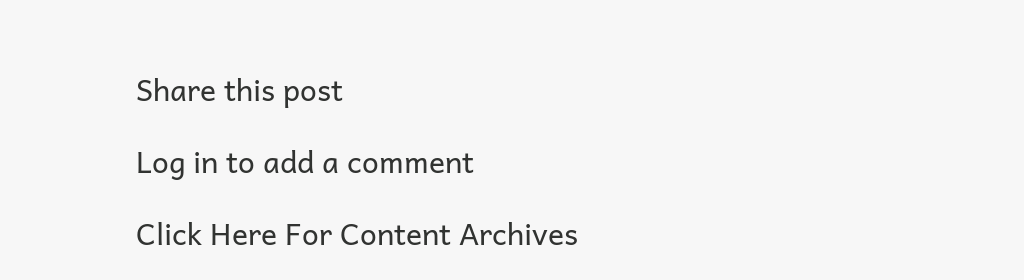Share this post

Log in to add a comment

Click Here For Content Archives